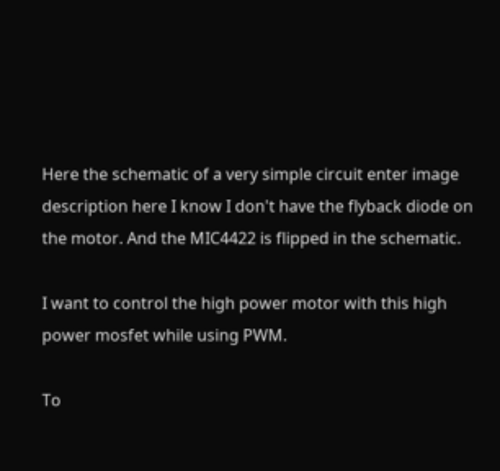Here the schematic of a very simple circuit enter image description here I know I don't have the flyback diode on the motor. And the MIC4422 is flipped in the schematic.

I want to control the high power motor with this high power mosfet while using PWM.

To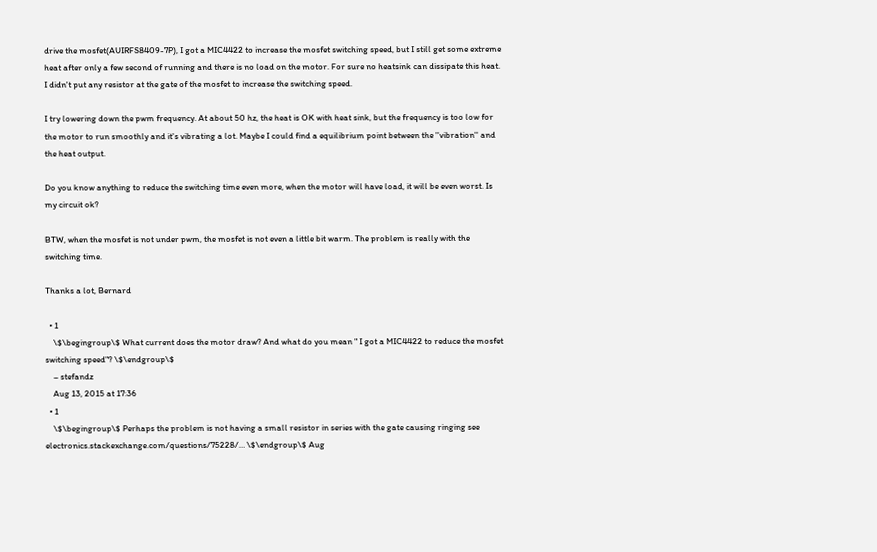drive the mosfet(AUIRFS8409-7P), I got a MIC4422 to increase the mosfet switching speed, but I still get some extreme heat after only a few second of running and there is no load on the motor. For sure no heatsink can dissipate this heat. I didn't put any resistor at the gate of the mosfet to increase the switching speed.

I try lowering down the pwm frequency. At about 50 hz, the heat is OK with heat sink, but the frequency is too low for the motor to run smoothly and it's vibrating a lot. Maybe I could find a equilibrium point between the ''vibration'' and the heat output.

Do you know anything to reduce the switching time even more, when the motor will have load, it will be even worst. Is my circuit ok?

BTW, when the mosfet is not under pwm, the mosfet is not even a little bit warm. The problem is really with the switching time.

Thanks a lot, Bernard

  • 1
    \$\begingroup\$ What current does the motor draw? And what do you mean " I got a MIC4422 to reduce the mosfet switching speed"? \$\endgroup\$
    – stefandz
    Aug 13, 2015 at 17:36
  • 1
    \$\begingroup\$ Perhaps the problem is not having a small resistor in series with the gate causing ringing see electronics.stackexchange.com/questions/75228/… \$\endgroup\$ Aug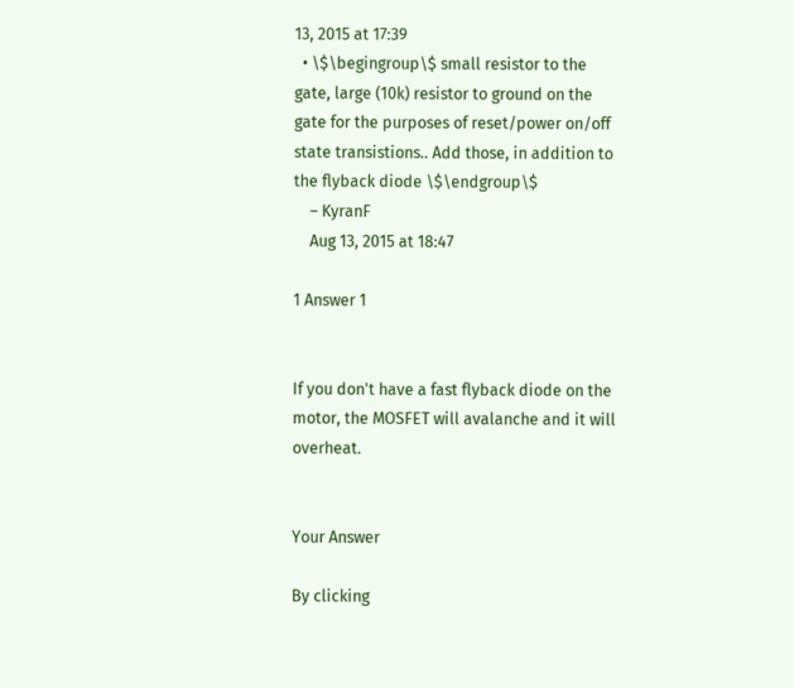13, 2015 at 17:39
  • \$\begingroup\$ small resistor to the gate, large (10k) resistor to ground on the gate for the purposes of reset/power on/off state transistions.. Add those, in addition to the flyback diode \$\endgroup\$
    – KyranF
    Aug 13, 2015 at 18:47

1 Answer 1


If you don't have a fast flyback diode on the motor, the MOSFET will avalanche and it will overheat.


Your Answer

By clicking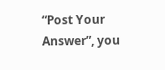“Post Your Answer”, you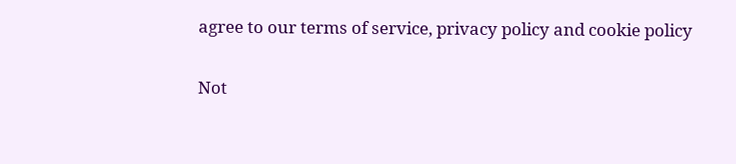agree to our terms of service, privacy policy and cookie policy

Not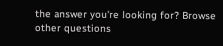the answer you're looking for? Browse other questions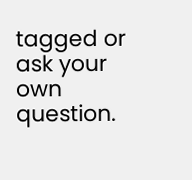tagged or ask your own question.